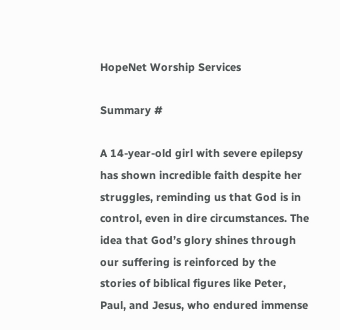HopeNet Worship Services

Summary #

A 14-year-old girl with severe epilepsy has shown incredible faith despite her struggles, reminding us that God is in control, even in dire circumstances. The idea that God’s glory shines through our suffering is reinforced by the stories of biblical figures like Peter, Paul, and Jesus, who endured immense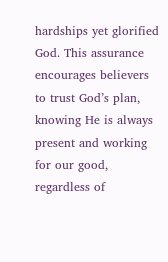hardships yet glorified God. This assurance encourages believers to trust God’s plan, knowing He is always present and working for our good, regardless of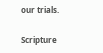our trials.

Scripture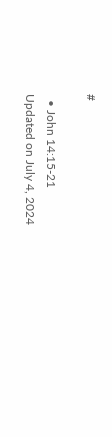#

  • John 14:15-21
Updated on July 4, 2024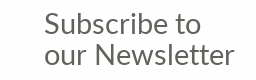Subscribe to our Newsletter